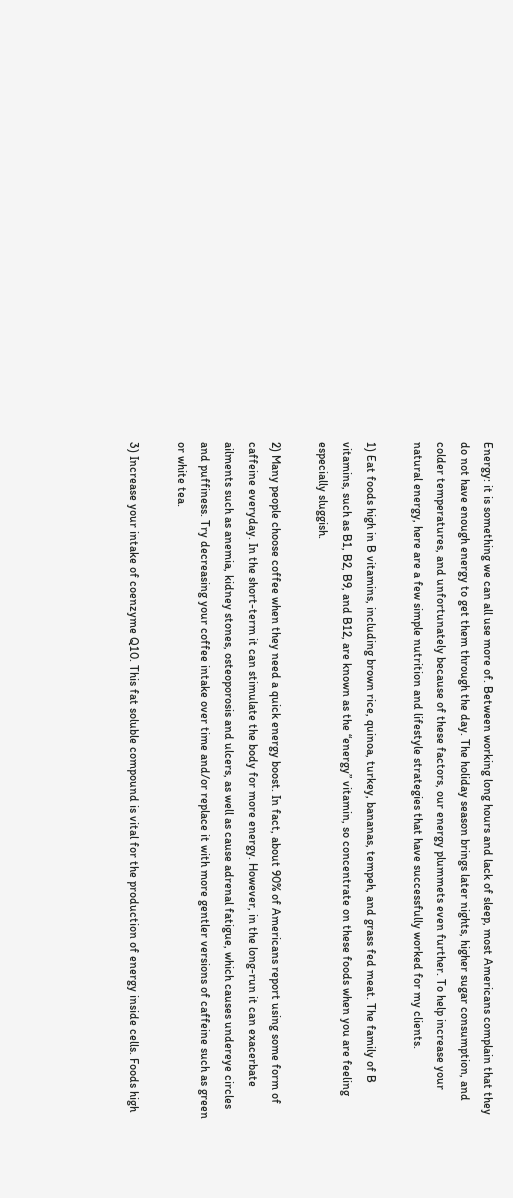Energy: it is something we can all use more of. Between working long hours and lack of sleep, most Americans complain that they do not have enough energy to get them through the day. The holiday season brings later nights, higher sugar consumption, and colder temperatures, and unfortunately because of these factors, our energy plummets even further. To help increase your natural energy, here are a few simple nutrition and lifestyle strategies that have successfully worked for my clients.

1) Eat foods high in B vitamins, including brown rice, quinoa, turkey, bananas, tempeh, and grass fed meat. The family of B vitamins, such as B1, B2, B9, and B12, are known as the “energy” vitamin, so concentrate on these foods when you are feeling especially sluggish.

2) Many people choose coffee when they need a quick energy boost. In fact, about 90% of Americans report using some form of caffeine everyday. In the short-term it can stimulate the body for more energy. However, in the long-run it can exacerbate ailments such as anemia, kidney stones, osteoporosis and ulcers, as well as cause adrenal fatigue, which causes undereye circles and puffiness. Try decreasing your coffee intake over time and/or replace it with more gentler versions of caffeine such as green or white tea.

3) Increase your intake of coenzyme Q10. This fat soluble compound is vital for the production of energy inside cells. Foods high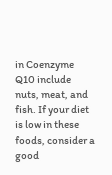in Coenzyme Q10 include nuts, meat, and fish. If your diet is low in these foods, consider a good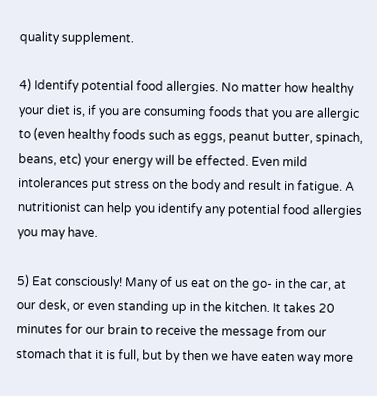quality supplement.

4) Identify potential food allergies. No matter how healthy your diet is, if you are consuming foods that you are allergic to (even healthy foods such as eggs, peanut butter, spinach, beans, etc) your energy will be effected. Even mild intolerances put stress on the body and result in fatigue. A nutritionist can help you identify any potential food allergies you may have.

5) Eat consciously! Many of us eat on the go- in the car, at our desk, or even standing up in the kitchen. It takes 20 minutes for our brain to receive the message from our stomach that it is full, but by then we have eaten way more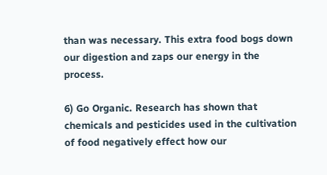than was necessary. This extra food bogs down our digestion and zaps our energy in the process.

6) Go Organic. Research has shown that chemicals and pesticides used in the cultivation of food negatively effect how our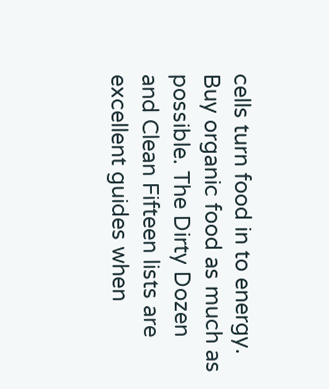cells turn food in to energy. Buy organic food as much as possible. The Dirty Dozen and Clean Fifteen lists are excellent guides when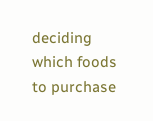deciding which foods to purchase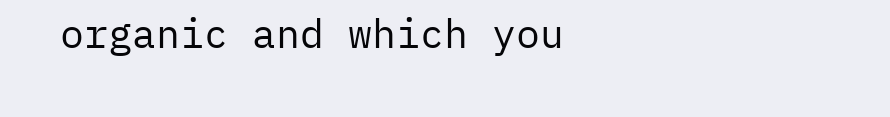organic and which you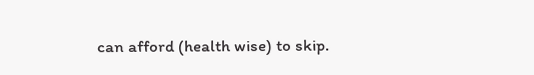can afford (health wise) to skip.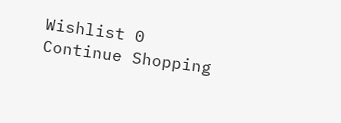Wishlist 0
Continue Shopping